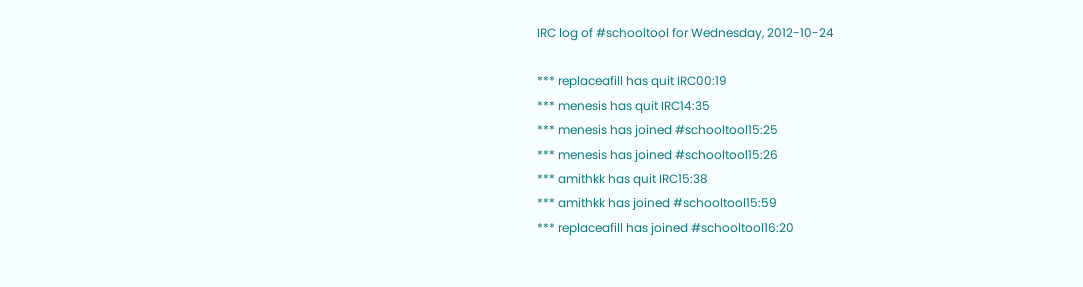IRC log of #schooltool for Wednesday, 2012-10-24

*** replaceafill has quit IRC00:19
*** menesis has quit IRC14:35
*** menesis has joined #schooltool15:25
*** menesis has joined #schooltool15:26
*** amithkk has quit IRC15:38
*** amithkk has joined #schooltool15:59
*** replaceafill has joined #schooltool16:20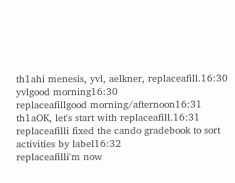th1ahi menesis, yvl, aelkner, replaceafill.16:30
yvlgood morning16:30
replaceafillgood morning/afternoon16:31
th1aOK, let's start with replaceafill.16:31
replaceafilli fixed the cando gradebook to sort activities by label16:32
replaceafilli'm now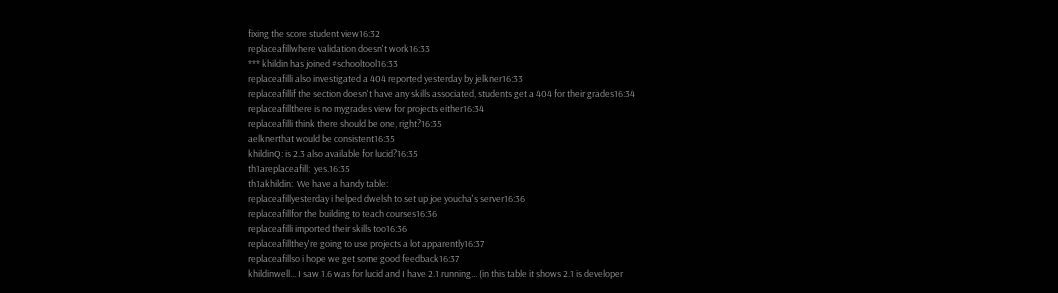fixing the score student view16:32
replaceafillwhere validation doesn't work16:33
*** khildin has joined #schooltool16:33
replaceafilli also investigated a 404 reported yesterday by jelkner16:33
replaceafillif the section doesn't have any skills associated, students get a 404 for their grades16:34
replaceafillthere is no mygrades view for projects either16:34
replaceafilli think there should be one, right?16:35
aelknerthat would be consistent16:35
khildinQ: is 2.3 also available for lucid?16:35
th1areplaceafill:  yes.16:35
th1akhildin:  We have a handy table:
replaceafillyesterday i helped dwelsh to set up joe youcha's server16:36
replaceafillfor the building to teach courses16:36
replaceafilli imported their skills too16:36
replaceafillthey're going to use projects a lot apparently16:37
replaceafillso i hope we get some good feedback16:37
khildinwell... I saw 1.6 was for lucid and I have 2.1 running... (in this table it shows 2.1 is developer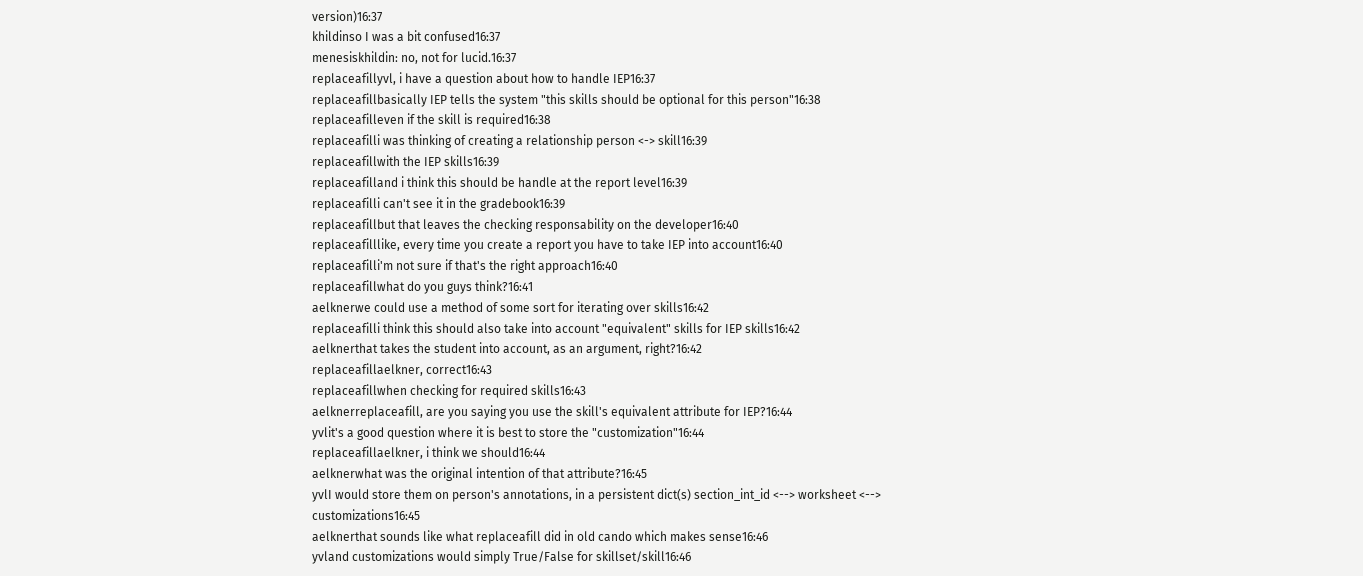version)16:37
khildinso I was a bit confused16:37
menesiskhildin: no, not for lucid.16:37
replaceafillyvl, i have a question about how to handle IEP16:37
replaceafillbasically IEP tells the system "this skills should be optional for this person"16:38
replaceafilleven if the skill is required16:38
replaceafilli was thinking of creating a relationship person <-> skill16:39
replaceafillwith the IEP skills16:39
replaceafilland i think this should be handle at the report level16:39
replaceafilli can't see it in the gradebook16:39
replaceafillbut that leaves the checking responsability on the developer16:40
replaceafilllike, every time you create a report you have to take IEP into account16:40
replaceafilli'm not sure if that's the right approach16:40
replaceafillwhat do you guys think?16:41
aelknerwe could use a method of some sort for iterating over skills16:42
replaceafilli think this should also take into account "equivalent" skills for IEP skills16:42
aelknerthat takes the student into account, as an argument, right?16:42
replaceafillaelkner, correct16:43
replaceafillwhen checking for required skills16:43
aelknerreplaceafill, are you saying you use the skill's equivalent attribute for IEP?16:44
yvlit's a good question where it is best to store the "customization"16:44
replaceafillaelkner, i think we should16:44
aelknerwhat was the original intention of that attribute?16:45
yvlI would store them on person's annotations, in a persistent dict(s) section_int_id <--> worksheet <--> customizations16:45
aelknerthat sounds like what replaceafill did in old cando which makes sense16:46
yvland customizations would simply True/False for skillset/skill16:46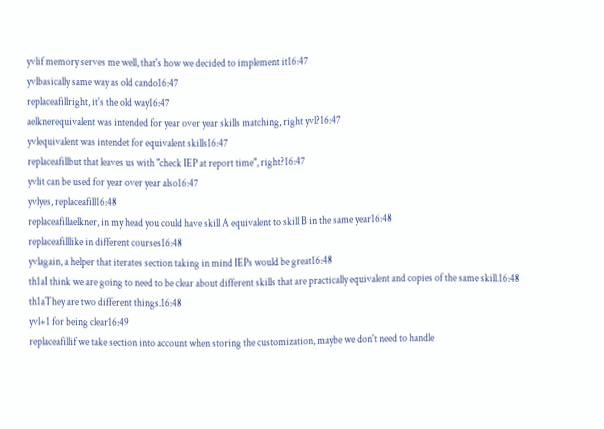yvlif memory serves me well, that's how we decided to implement it16:47
yvlbasically same way as old cando16:47
replaceafillright, it's the old way16:47
aelknerequivalent was intended for year over year skills matching, right yvl?16:47
yvlequivalent was intendet for equivalent skills16:47
replaceafillbut that leaves us with "check IEP at report time", right?16:47
yvlit can be used for year over year also16:47
yvlyes, replaceafill16:48
replaceafillaelkner, in my head you could have skill A equivalent to skill B in the same year16:48
replaceafilllike in different courses16:48
yvlagain, a helper that iterates section taking in mind IEPs would be great16:48
th1aI think we are going to need to be clear about different skills that are practically equivalent and copies of the same skill.16:48
th1aThey are two different things.16:48
yvl+1 for being clear16:49
replaceafillif we take section into account when storing the customization, maybe we don't need to handle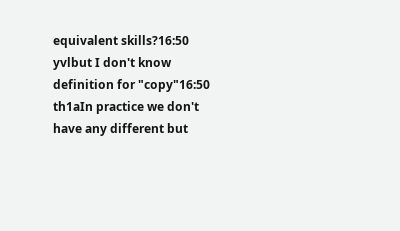equivalent skills?16:50
yvlbut I don't know definition for "copy"16:50
th1aIn practice we don't have any different but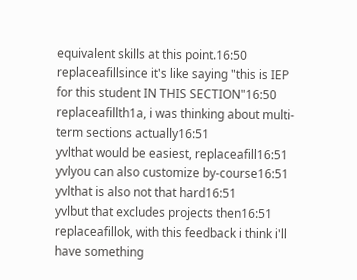equivalent skills at this point.16:50
replaceafillsince it's like saying "this is IEP for this student IN THIS SECTION"16:50
replaceafillth1a, i was thinking about multi-term sections actually16:51
yvlthat would be easiest, replaceafill16:51
yvlyou can also customize by-course16:51
yvlthat is also not that hard16:51
yvlbut that excludes projects then16:51
replaceafillok, with this feedback i think i'll have something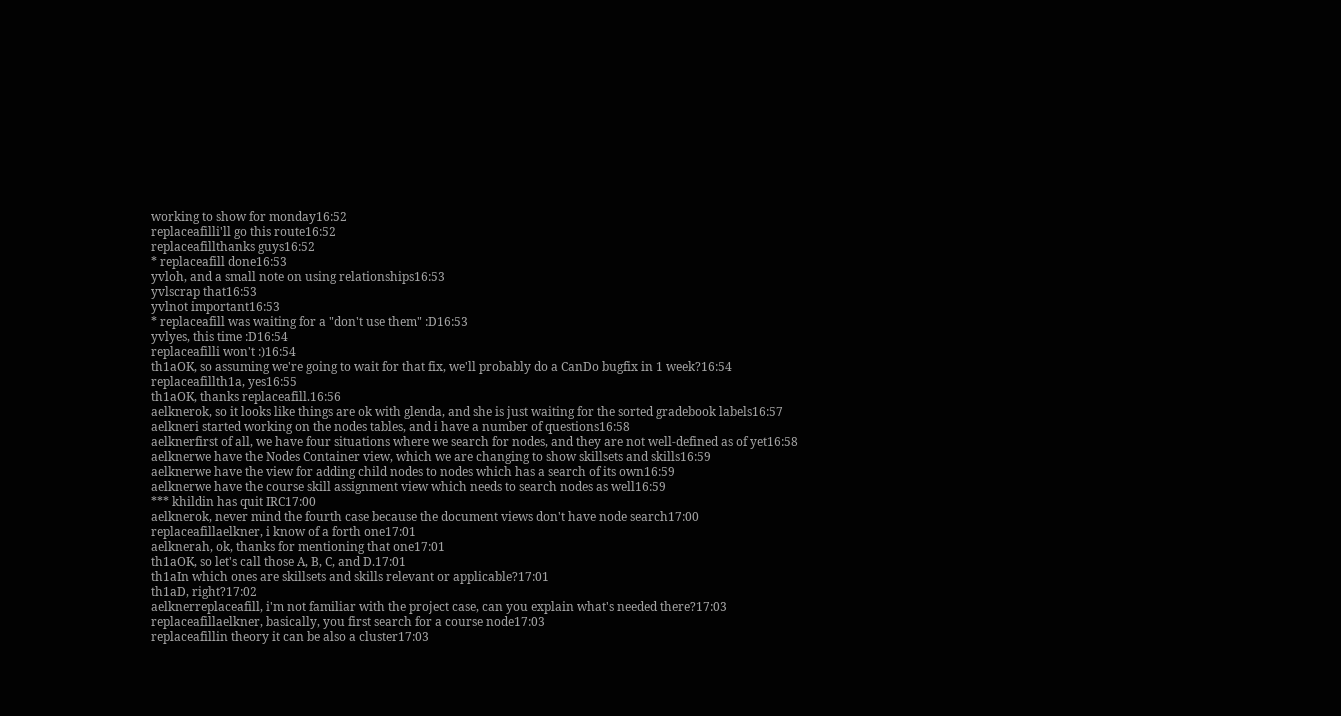working to show for monday16:52
replaceafilli'll go this route16:52
replaceafillthanks guys16:52
* replaceafill done16:53
yvloh, and a small note on using relationships16:53
yvlscrap that16:53
yvlnot important16:53
* replaceafill was waiting for a "don't use them" :D16:53
yvlyes, this time :D16:54
replaceafilli won't :)16:54
th1aOK, so assuming we're going to wait for that fix, we'll probably do a CanDo bugfix in 1 week?16:54
replaceafillth1a, yes16:55
th1aOK, thanks replaceafill.16:56
aelknerok, so it looks like things are ok with glenda, and she is just waiting for the sorted gradebook labels16:57
aelkneri started working on the nodes tables, and i have a number of questions16:58
aelknerfirst of all, we have four situations where we search for nodes, and they are not well-defined as of yet16:58
aelknerwe have the Nodes Container view, which we are changing to show skillsets and skills16:59
aelknerwe have the view for adding child nodes to nodes which has a search of its own16:59
aelknerwe have the course skill assignment view which needs to search nodes as well16:59
*** khildin has quit IRC17:00
aelknerok, never mind the fourth case because the document views don't have node search17:00
replaceafillaelkner, i know of a forth one17:01
aelknerah, ok, thanks for mentioning that one17:01
th1aOK, so let's call those A, B, C, and D.17:01
th1aIn which ones are skillsets and skills relevant or applicable?17:01
th1aD, right?17:02
aelknerreplaceafill, i'm not familiar with the project case, can you explain what's needed there?17:03
replaceafillaelkner, basically, you first search for a course node17:03
replaceafillin theory it can be also a cluster17:03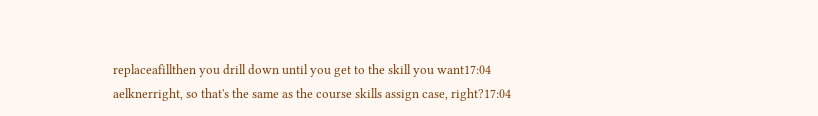replaceafillthen you drill down until you get to the skill you want17:04
aelknerright, so that's the same as the course skills assign case, right?17:04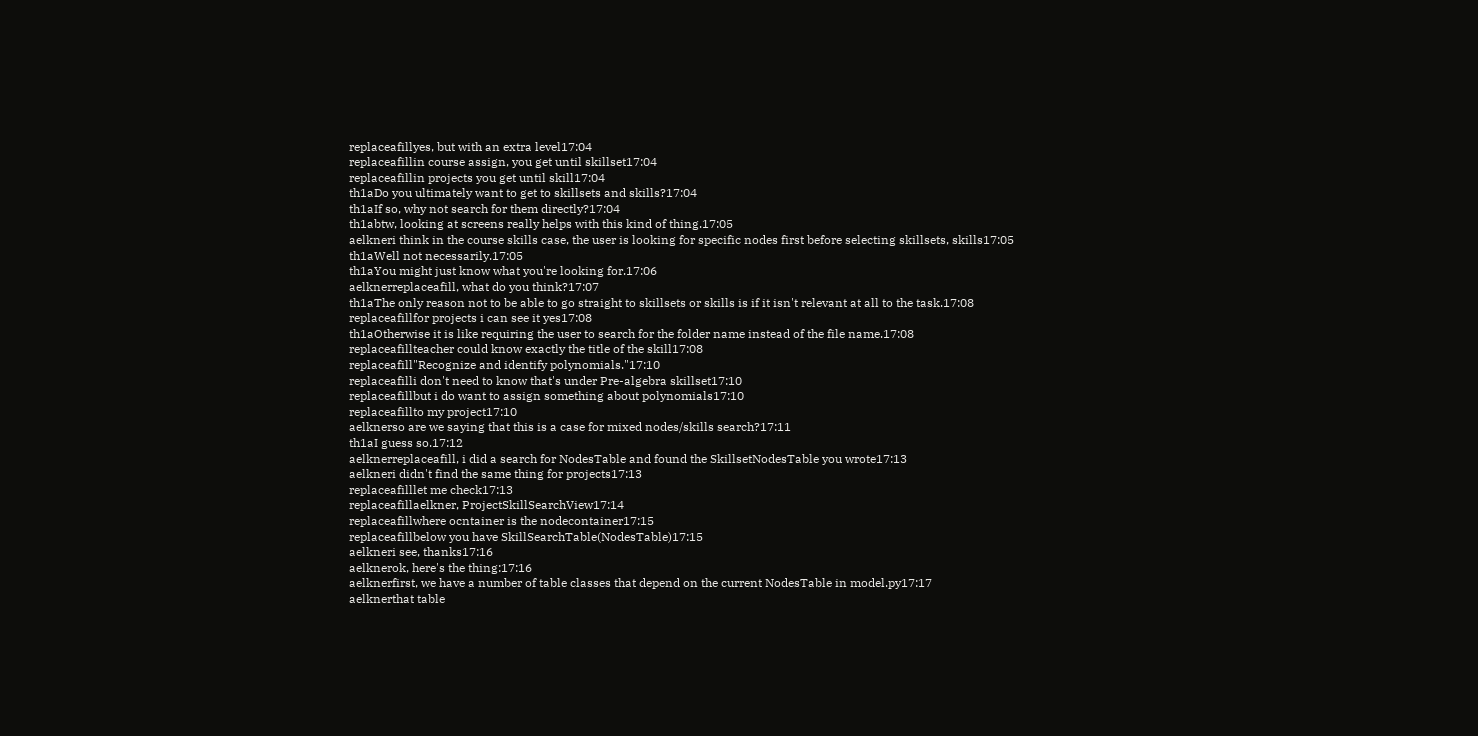replaceafillyes, but with an extra level17:04
replaceafillin course assign, you get until skillset17:04
replaceafillin projects you get until skill17:04
th1aDo you ultimately want to get to skillsets and skills?17:04
th1aIf so, why not search for them directly?17:04
th1abtw, looking at screens really helps with this kind of thing.17:05
aelkneri think in the course skills case, the user is looking for specific nodes first before selecting skillsets, skills17:05
th1aWell not necessarily.17:05
th1aYou might just know what you're looking for.17:06
aelknerreplaceafill, what do you think?17:07
th1aThe only reason not to be able to go straight to skillsets or skills is if it isn't relevant at all to the task.17:08
replaceafillfor projects i can see it yes17:08
th1aOtherwise it is like requiring the user to search for the folder name instead of the file name.17:08
replaceafillteacher could know exactly the title of the skill17:08
replaceafill"Recognize and identify polynomials."17:10
replaceafilli don't need to know that's under Pre-algebra skillset17:10
replaceafillbut i do want to assign something about polynomials17:10
replaceafillto my project17:10
aelknerso are we saying that this is a case for mixed nodes/skills search?17:11
th1aI guess so.17:12
aelknerreplaceafill, i did a search for NodesTable and found the SkillsetNodesTable you wrote17:13
aelkneri didn't find the same thing for projects17:13
replaceafilllet me check17:13
replaceafillaelkner, ProjectSkillSearchView17:14
replaceafillwhere ocntainer is the nodecontainer17:15
replaceafillbelow you have SkillSearchTable(NodesTable)17:15
aelkneri see, thanks17:16
aelknerok, here's the thing:17:16
aelknerfirst, we have a number of table classes that depend on the current NodesTable in model.py17:17
aelknerthat table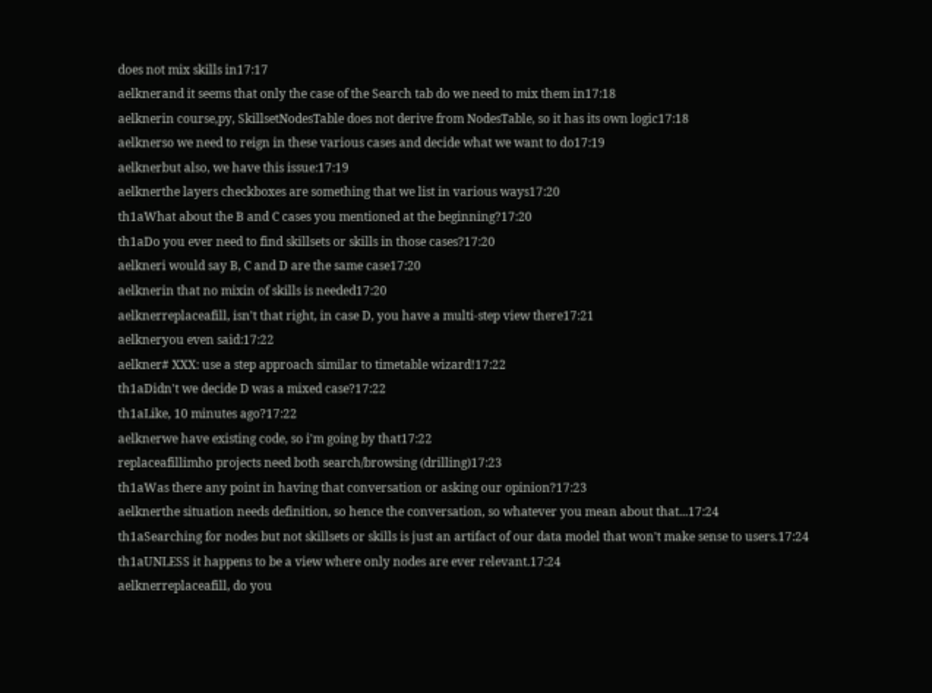does not mix skills in17:17
aelknerand it seems that only the case of the Search tab do we need to mix them in17:18
aelknerin course,py, SkillsetNodesTable does not derive from NodesTable, so it has its own logic17:18
aelknerso we need to reign in these various cases and decide what we want to do17:19
aelknerbut also, we have this issue:17:19
aelknerthe layers checkboxes are something that we list in various ways17:20
th1aWhat about the B and C cases you mentioned at the beginning?17:20
th1aDo you ever need to find skillsets or skills in those cases?17:20
aelkneri would say B, C and D are the same case17:20
aelknerin that no mixin of skills is needed17:20
aelknerreplaceafill, isn't that right, in case D, you have a multi-step view there17:21
aelkneryou even said:17:22
aelkner# XXX: use a step approach similar to timetable wizard!17:22
th1aDidn't we decide D was a mixed case?17:22
th1aLike, 10 minutes ago?17:22
aelknerwe have existing code, so i'm going by that17:22
replaceafillimho projects need both search/browsing (drilling)17:23
th1aWas there any point in having that conversation or asking our opinion?17:23
aelknerthe situation needs definition, so hence the conversation, so whatever you mean about that...17:24
th1aSearching for nodes but not skillsets or skills is just an artifact of our data model that won't make sense to users.17:24
th1aUNLESS it happens to be a view where only nodes are ever relevant.17:24
aelknerreplaceafill, do you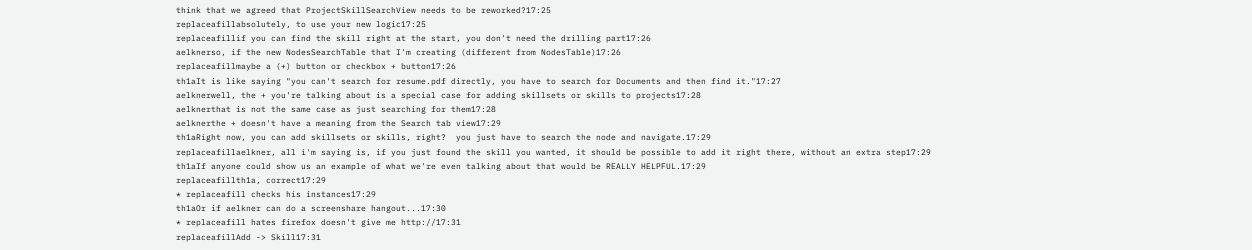think that we agreed that ProjectSkillSearchView needs to be reworked?17:25
replaceafillabsolutely, to use your new logic17:25
replaceafillif you can find the skill right at the start, you don't need the drilling part17:26
aelknerso, if the new NodesSearchTable that I'm creating (different from NodesTable)17:26
replaceafillmaybe a (+) button or checkbox + button17:26
th1aIt is like saying "you can't search for resume.pdf directly, you have to search for Documents and then find it."17:27
aelknerwell, the + you're talking about is a special case for adding skillsets or skills to projects17:28
aelknerthat is not the same case as just searching for them17:28
aelknerthe + doesn't have a meaning from the Search tab view17:29
th1aRight now, you can add skillsets or skills, right?  you just have to search the node and navigate.17:29
replaceafillaelkner, all i'm saying is, if you just found the skill you wanted, it should be possible to add it right there, without an extra step17:29
th1aIf anyone could show us an example of what we're even talking about that would be REALLY HELPFUL.17:29
replaceafillth1a, correct17:29
* replaceafill checks his instances17:29
th1aOr if aelkner can do a screenshare hangout...17:30
* replaceafill hates firefox doesn't give me http://17:31
replaceafillAdd -> Skill17:31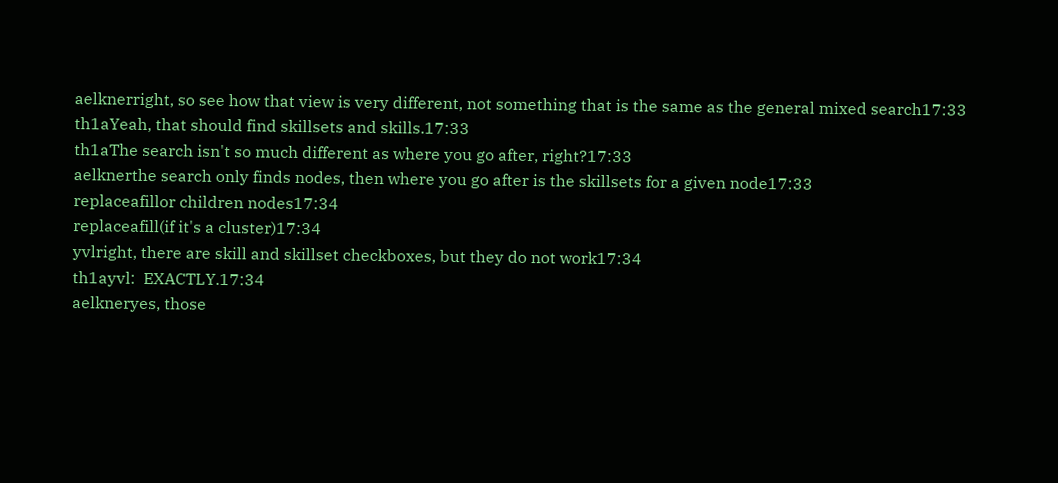aelknerright, so see how that view is very different, not something that is the same as the general mixed search17:33
th1aYeah, that should find skillsets and skills.17:33
th1aThe search isn't so much different as where you go after, right?17:33
aelknerthe search only finds nodes, then where you go after is the skillsets for a given node17:33
replaceafillor children nodes17:34
replaceafill(if it's a cluster)17:34
yvlright, there are skill and skillset checkboxes, but they do not work17:34
th1ayvl:  EXACTLY.17:34
aelkneryes, those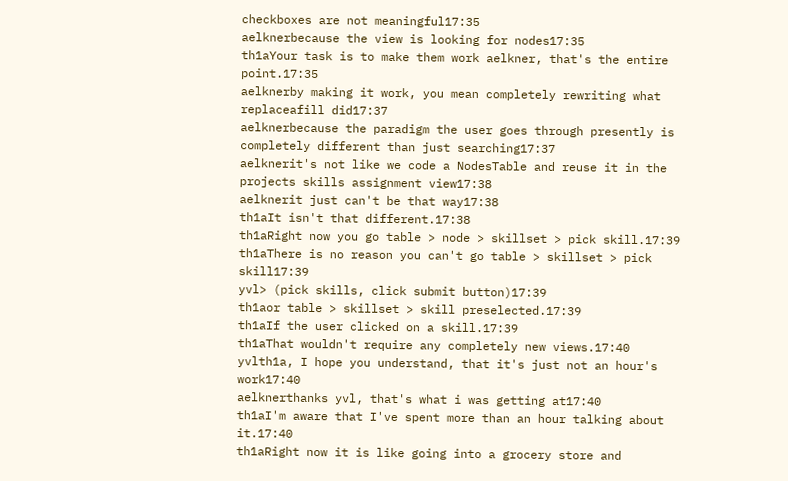checkboxes are not meaningful17:35
aelknerbecause the view is looking for nodes17:35
th1aYour task is to make them work aelkner, that's the entire point.17:35
aelknerby making it work, you mean completely rewriting what replaceafill did17:37
aelknerbecause the paradigm the user goes through presently is completely different than just searching17:37
aelknerit's not like we code a NodesTable and reuse it in the projects skills assignment view17:38
aelknerit just can't be that way17:38
th1aIt isn't that different.17:38
th1aRight now you go table > node > skillset > pick skill.17:39
th1aThere is no reason you can't go table > skillset > pick skill17:39
yvl> (pick skills, click submit button)17:39
th1aor table > skillset > skill preselected.17:39
th1aIf the user clicked on a skill.17:39
th1aThat wouldn't require any completely new views.17:40
yvlth1a, I hope you understand, that it's just not an hour's work17:40
aelknerthanks yvl, that's what i was getting at17:40
th1aI'm aware that I've spent more than an hour talking about it.17:40
th1aRight now it is like going into a grocery store and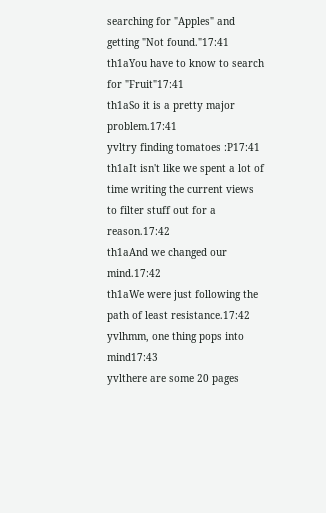searching for "Apples" and getting "Not found."17:41
th1aYou have to know to search for "Fruit"17:41
th1aSo it is a pretty major problem.17:41
yvltry finding tomatoes :P17:41
th1aIt isn't like we spent a lot of time writing the current views to filter stuff out for a reason.17:42
th1aAnd we changed our mind.17:42
th1aWe were just following the path of least resistance.17:42
yvlhmm, one thing pops into mind17:43
yvlthere are some 20 pages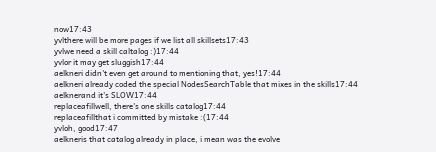now17:43
yvlthere will be more pages if we list all skillsets17:43
yvlwe need a skill caltalog :)17:44
yvlor it may get sluggish17:44
aelkneri didn't even get around to mentioning that, yes!17:44
aelkneri already coded the special NodesSearchTable that mixes in the skills17:44
aelknerand it's SLOW17:44
replaceafillwell, there's one skills catalog17:44
replaceafillthat i committed by mistake :(17:44
yvloh, good17:47
aelkneris that catalog already in place, i mean was the evolve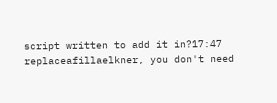script written to add it in?17:47
replaceafillaelkner, you don't need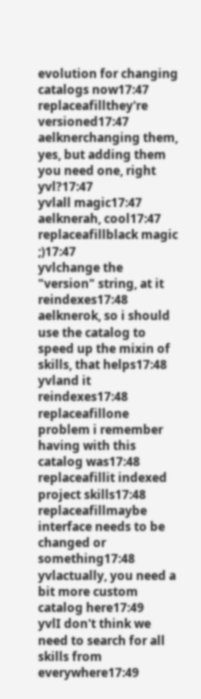evolution for changing catalogs now17:47
replaceafillthey're versioned17:47
aelknerchanging them, yes, but adding them you need one, right yvl?17:47
yvlall magic17:47
aelknerah, cool17:47
replaceafillblack magic ;)17:47
yvlchange the "version" string, at it reindexes17:48
aelknerok, so i should use the catalog to speed up the mixin of skills, that helps17:48
yvland it reindexes17:48
replaceafillone problem i remember having with this catalog was17:48
replaceafillit indexed project skills17:48
replaceafillmaybe interface needs to be changed or something17:48
yvlactually, you need a bit more custom catalog here17:49
yvlI don't think we need to search for all skills from everywhere17:49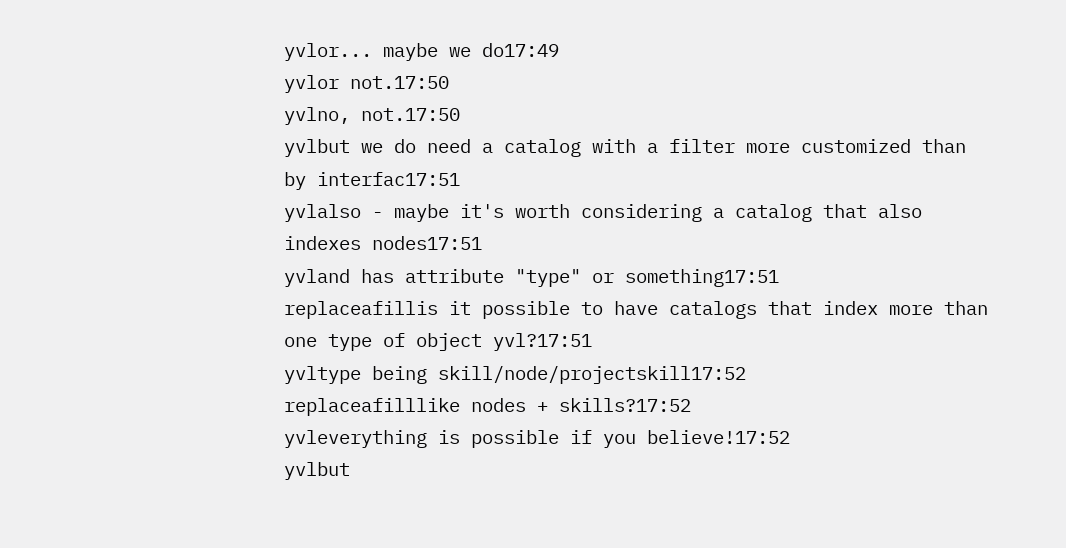yvlor... maybe we do17:49
yvlor not.17:50
yvlno, not.17:50
yvlbut we do need a catalog with a filter more customized than by interfac17:51
yvlalso - maybe it's worth considering a catalog that also indexes nodes17:51
yvland has attribute "type" or something17:51
replaceafillis it possible to have catalogs that index more than one type of object yvl?17:51
yvltype being skill/node/projectskill17:52
replaceafilllike nodes + skills?17:52
yvleverything is possible if you believe!17:52
yvlbut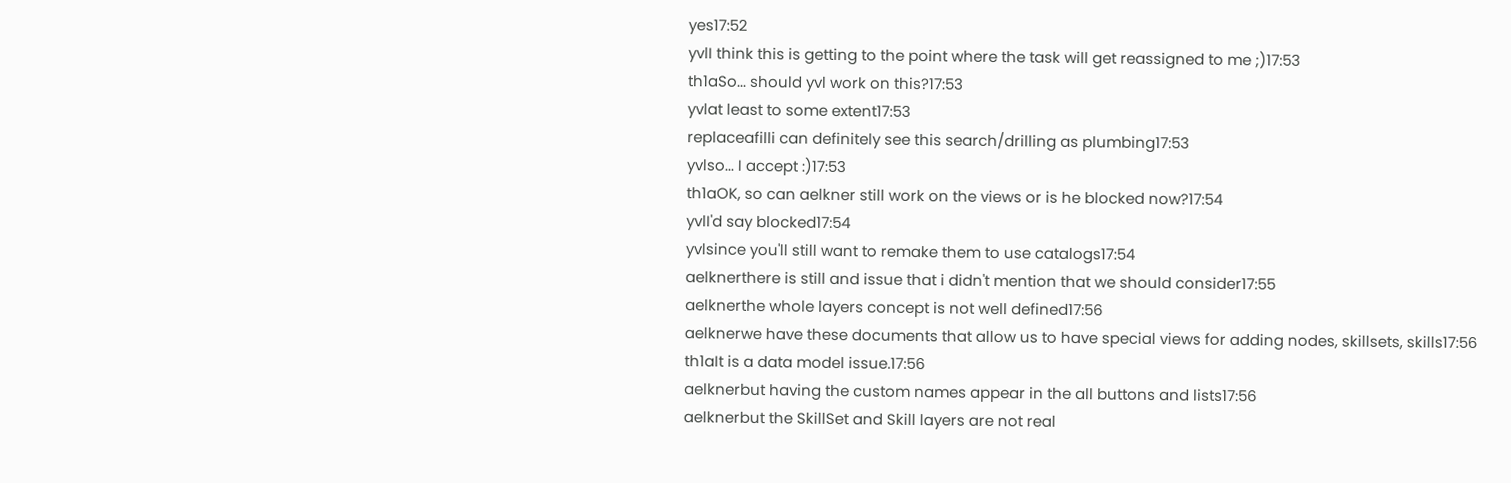yes17:52
yvlI think this is getting to the point where the task will get reassigned to me ;)17:53
th1aSo... should yvl work on this?17:53
yvlat least to some extent17:53
replaceafilli can definitely see this search/drilling as plumbing17:53
yvlso... I accept :)17:53
th1aOK, so can aelkner still work on the views or is he blocked now?17:54
yvlI'd say blocked17:54
yvlsince you'll still want to remake them to use catalogs17:54
aelknerthere is still and issue that i didn't mention that we should consider17:55
aelknerthe whole layers concept is not well defined17:56
aelknerwe have these documents that allow us to have special views for adding nodes, skillsets, skills17:56
th1aIt is a data model issue.17:56
aelknerbut having the custom names appear in the all buttons and lists17:56
aelknerbut the SkillSet and Skill layers are not real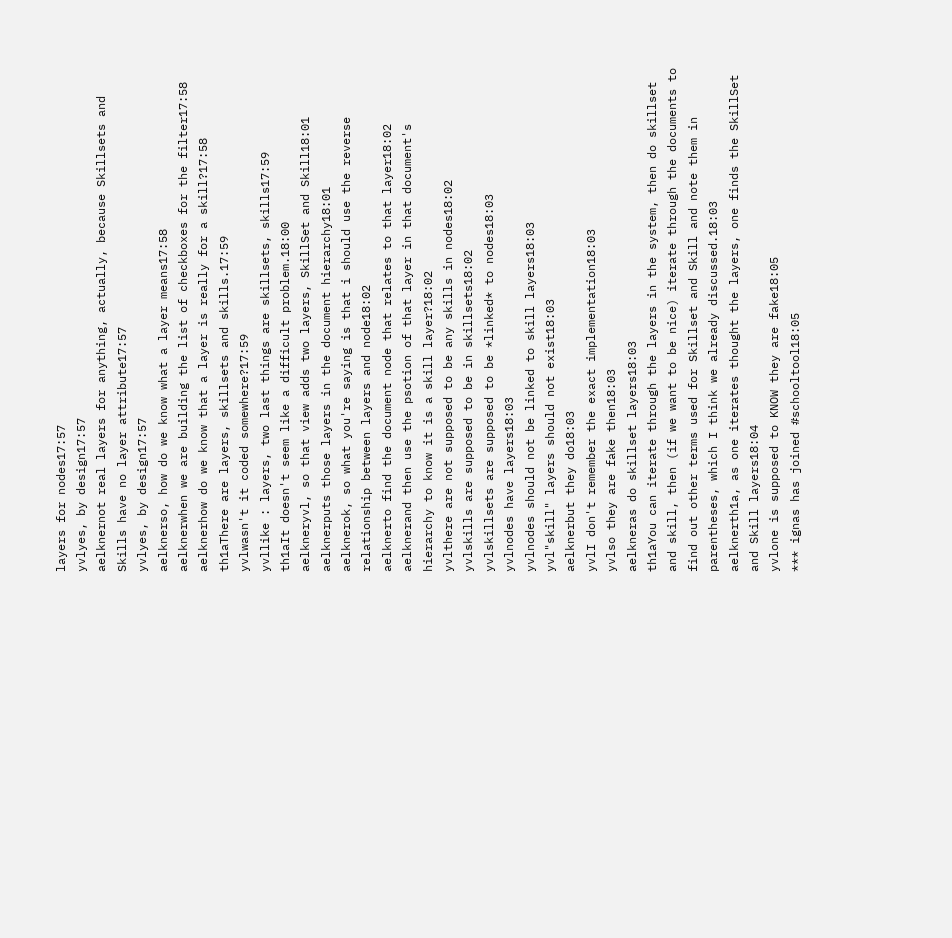layers for nodes17:57
yvlyes, by design17:57
aelknernot real layers for anything, actually, because Skillsets and Skills have no layer attribute17:57
yvlyes, by design17:57
aelknerso, how do we know what a layer means17:58
aelknerwhen we are building the list of checkboxes for the filter17:58
aelknerhow do we know that a layer is really for a skill?17:58
th1aThere are layers, skillsets and skills.17:59
yvlwasn't it coded somewhere?17:59
yvllike : layers, two last things are skillsets, skills17:59
th1aIt doesn't seem like a difficult problem.18:00
aelkneryvl, so that view adds two layers, SkillSet and Skill18:01
aelknerputs those layers in the document hierarchy18:01
aelknerok, so what you're saying is that i should use the reverse relationship between layers and node18:02
aelknerto find the document node that relates to that layer18:02
aelknerand then use the psotion of that layer in that document's hierarchy to know it is a skill layer?18:02
yvlthere are not supposed to be any skills in nodes18:02
yvlskills are supposed to be in skillsets18:02
yvlskillsets are supposed to be *linked* to nodes18:03
yvlnodes have layers18:03
yvlnodes should not be linked to skill layers18:03
yvl"skill" layers should not exist18:03
aelknerbut they do18:03
yvlI don't remember the exact implementation18:03
yvlso they are fake then18:03
aelkneras do skillset layers18:03
th1aYou can iterate through the layers in the system, then do skillset and skill, then (if we want to be nice) iterate through the documents to find out other terms used for Skillset and Skill and note them in parentheses, which I think we already discussed.18:03
aelknerth1a, as one iterates thought the layers, one finds the SkillSet and Skill layers18:04
yvlone is supposed to KNOW they are fake18:05
*** ignas has joined #schooltool18:05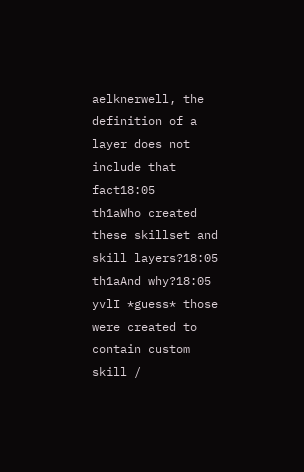aelknerwell, the definition of a layer does not include that fact18:05
th1aWho created these skillset and skill layers?18:05
th1aAnd why?18:05
yvlI *guess* those were created to contain custom skill /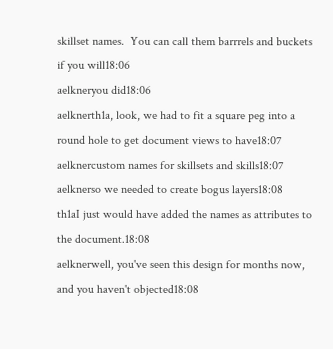skillset names.  You can call them barrrels and buckets if you will18:06
aelkneryou did18:06
aelknerth1a, look, we had to fit a square peg into a round hole to get document views to have18:07
aelknercustom names for skillsets and skills18:07
aelknerso we needed to create bogus layers18:08
th1aI just would have added the names as attributes to the document.18:08
aelknerwell, you've seen this design for months now, and you haven't objected18:08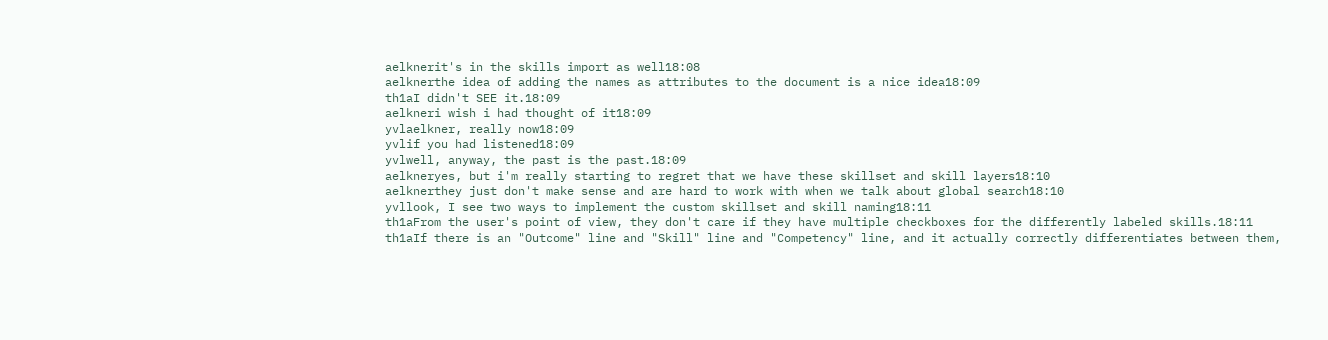aelknerit's in the skills import as well18:08
aelknerthe idea of adding the names as attributes to the document is a nice idea18:09
th1aI didn't SEE it.18:09
aelkneri wish i had thought of it18:09
yvlaelkner, really now18:09
yvlif you had listened18:09
yvlwell, anyway, the past is the past.18:09
aelkneryes, but i'm really starting to regret that we have these skillset and skill layers18:10
aelknerthey just don't make sense and are hard to work with when we talk about global search18:10
yvllook, I see two ways to implement the custom skillset and skill naming18:11
th1aFrom the user's point of view, they don't care if they have multiple checkboxes for the differently labeled skills.18:11
th1aIf there is an "Outcome" line and "Skill" line and "Competency" line, and it actually correctly differentiates between them,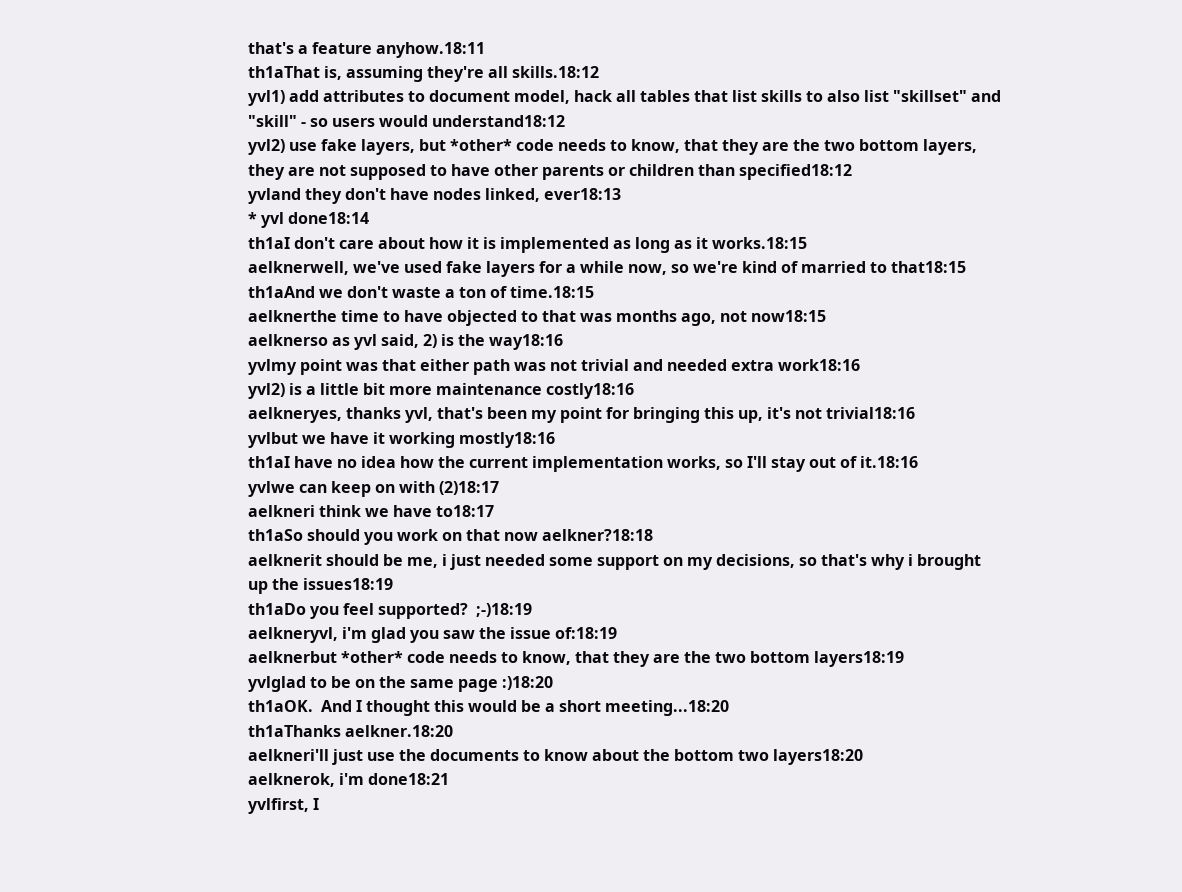that's a feature anyhow.18:11
th1aThat is, assuming they're all skills.18:12
yvl1) add attributes to document model, hack all tables that list skills to also list "skillset" and "skill" - so users would understand18:12
yvl2) use fake layers, but *other* code needs to know, that they are the two bottom layers, they are not supposed to have other parents or children than specified18:12
yvland they don't have nodes linked, ever18:13
* yvl done18:14
th1aI don't care about how it is implemented as long as it works.18:15
aelknerwell, we've used fake layers for a while now, so we're kind of married to that18:15
th1aAnd we don't waste a ton of time.18:15
aelknerthe time to have objected to that was months ago, not now18:15
aelknerso as yvl said, 2) is the way18:16
yvlmy point was that either path was not trivial and needed extra work18:16
yvl2) is a little bit more maintenance costly18:16
aelkneryes, thanks yvl, that's been my point for bringing this up, it's not trivial18:16
yvlbut we have it working mostly18:16
th1aI have no idea how the current implementation works, so I'll stay out of it.18:16
yvlwe can keep on with (2)18:17
aelkneri think we have to18:17
th1aSo should you work on that now aelkner?18:18
aelknerit should be me, i just needed some support on my decisions, so that's why i brought up the issues18:19
th1aDo you feel supported?  ;-)18:19
aelkneryvl, i'm glad you saw the issue of:18:19
aelknerbut *other* code needs to know, that they are the two bottom layers18:19
yvlglad to be on the same page :)18:20
th1aOK.  And I thought this would be a short meeting...18:20
th1aThanks aelkner.18:20
aelkneri'll just use the documents to know about the bottom two layers18:20
aelknerok, i'm done18:21
yvlfirst, I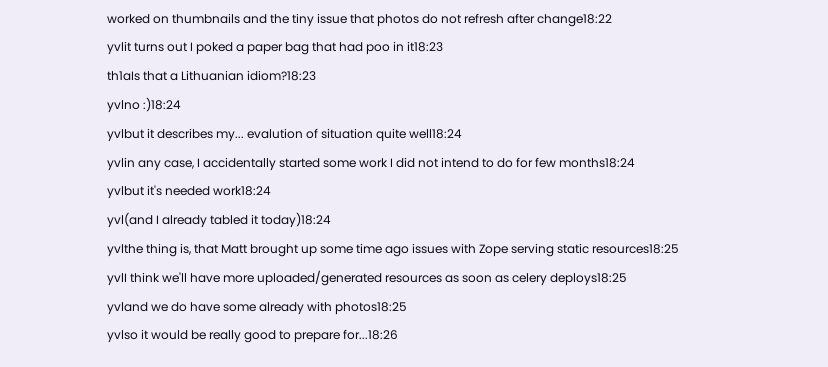worked on thumbnails and the tiny issue that photos do not refresh after change18:22
yvlit turns out I poked a paper bag that had poo in it18:23
th1aIs that a Lithuanian idiom?18:23
yvlno :)18:24
yvlbut it describes my... evalution of situation quite well18:24
yvlin any case, I accidentally started some work I did not intend to do for few months18:24
yvlbut it's needed work18:24
yvl(and I already tabled it today)18:24
yvlthe thing is, that Matt brought up some time ago issues with Zope serving static resources18:25
yvlI think we'll have more uploaded/generated resources as soon as celery deploys18:25
yvland we do have some already with photos18:25
yvlso it would be really good to prepare for...18:26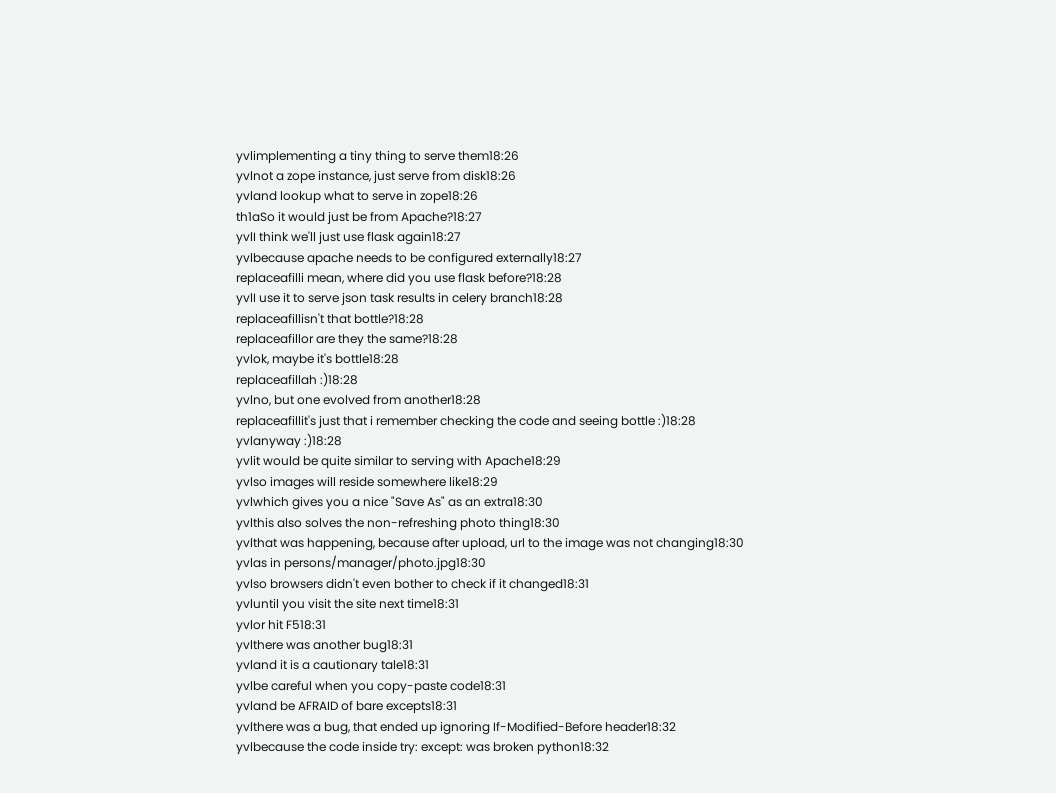yvlimplementing a tiny thing to serve them18:26
yvlnot a zope instance, just serve from disk18:26
yvland lookup what to serve in zope18:26
th1aSo it would just be from Apache?18:27
yvlI think we'll just use flask again18:27
yvlbecause apache needs to be configured externally18:27
replaceafilli mean, where did you use flask before?18:28
yvlI use it to serve json task results in celery branch18:28
replaceafillisn't that bottle?18:28
replaceafillor are they the same?18:28
yvlok, maybe it's bottle18:28
replaceafillah :)18:28
yvlno, but one evolved from another18:28
replaceafillit's just that i remember checking the code and seeing bottle :)18:28
yvlanyway :)18:28
yvlit would be quite similar to serving with Apache18:29
yvlso images will reside somewhere like18:29
yvlwhich gives you a nice "Save As" as an extra18:30
yvlthis also solves the non-refreshing photo thing18:30
yvlthat was happening, because after upload, url to the image was not changing18:30
yvlas in persons/manager/photo.jpg18:30
yvlso browsers didn't even bother to check if it changed18:31
yvluntil you visit the site next time18:31
yvlor hit F518:31
yvlthere was another bug18:31
yvland it is a cautionary tale18:31
yvlbe careful when you copy-paste code18:31
yvland be AFRAID of bare excepts18:31
yvlthere was a bug, that ended up ignoring If-Modified-Before header18:32
yvlbecause the code inside try: except: was broken python18:32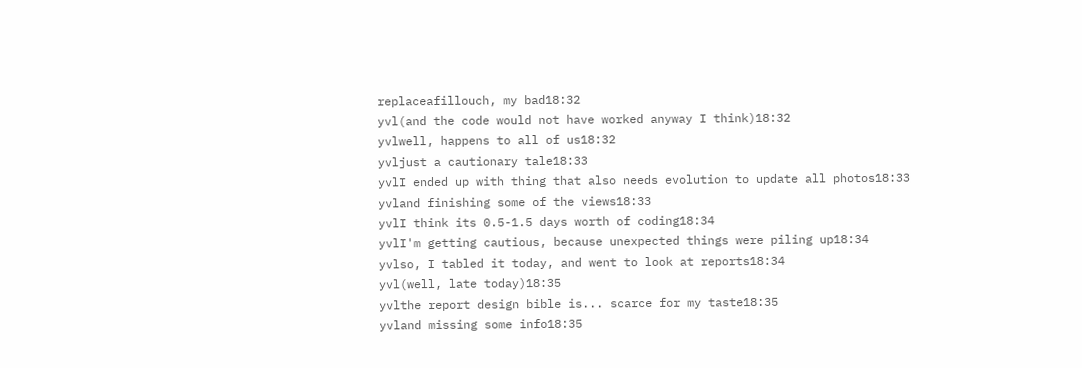replaceafillouch, my bad18:32
yvl(and the code would not have worked anyway I think)18:32
yvlwell, happens to all of us18:32
yvljust a cautionary tale18:33
yvlI ended up with thing that also needs evolution to update all photos18:33
yvland finishing some of the views18:33
yvlI think its 0.5-1.5 days worth of coding18:34
yvlI'm getting cautious, because unexpected things were piling up18:34
yvlso, I tabled it today, and went to look at reports18:34
yvl(well, late today)18:35
yvlthe report design bible is... scarce for my taste18:35
yvland missing some info18:35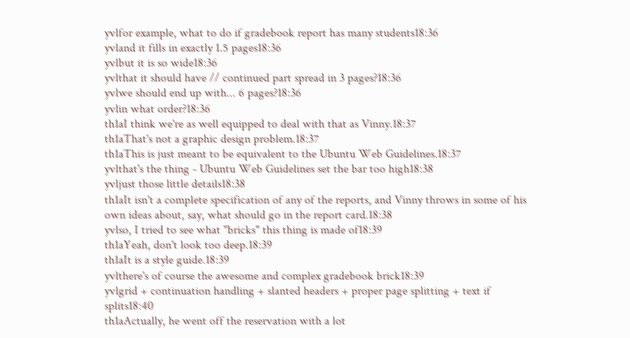yvlfor example, what to do if gradebook report has many students18:36
yvland it fills in exactly 1.5 pages18:36
yvlbut it is so wide18:36
yvlthat it should have // continued part spread in 3 pages?18:36
yvlwe should end up with... 6 pages?18:36
yvlin what order?18:36
th1aI think we're as well equipped to deal with that as Vinny.18:37
th1aThat's not a graphic design problem.18:37
th1aThis is just meant to be equivalent to the Ubuntu Web Guidelines.18:37
yvlthat's the thing - Ubuntu Web Guidelines set the bar too high18:38
yvljust those little details18:38
th1aIt isn't a complete specification of any of the reports, and Vinny throws in some of his own ideas about, say, what should go in the report card.18:38
yvlso, I tried to see what "bricks" this thing is made of18:39
th1aYeah, don't look too deep.18:39
th1aIt is a style guide.18:39
yvlthere's of course the awesome and complex gradebook brick18:39
yvlgrid + continuation handling + slanted headers + proper page splitting + text if splits18:40
th1aActually, he went off the reservation with a lot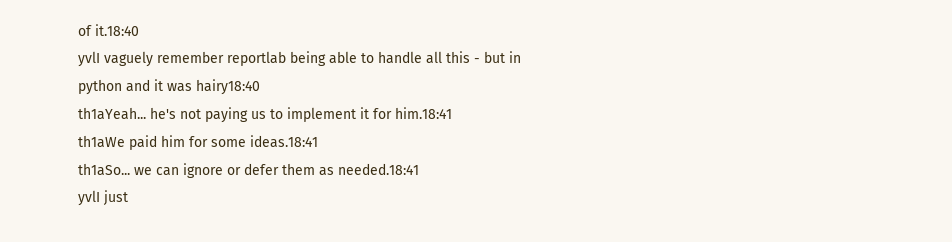of it.18:40
yvlI vaguely remember reportlab being able to handle all this - but in python and it was hairy18:40
th1aYeah... he's not paying us to implement it for him.18:41
th1aWe paid him for some ideas.18:41
th1aSo... we can ignore or defer them as needed.18:41
yvlI just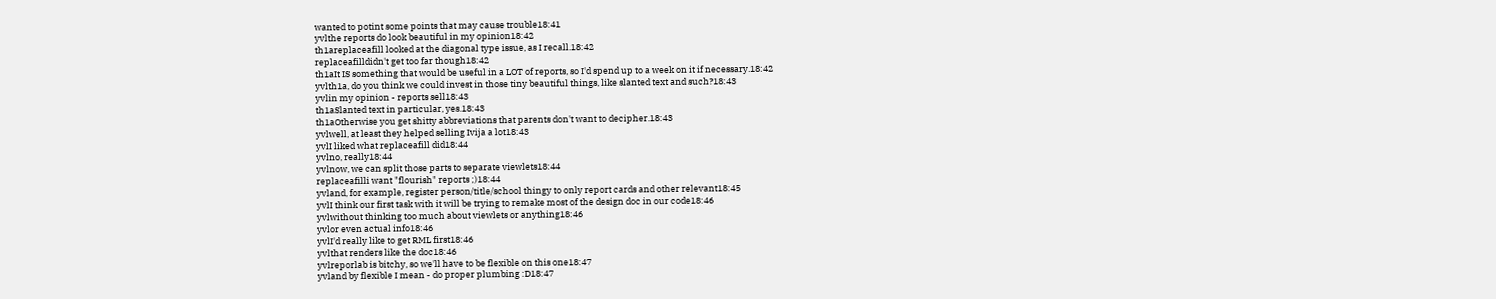wanted to potint some points that may cause trouble18:41
yvlthe reports do look beautiful in my opinion18:42
th1areplaceafill looked at the diagonal type issue, as I recall.18:42
replaceafilldidn't get too far though18:42
th1aIt IS something that would be useful in a LOT of reports, so I'd spend up to a week on it if necessary.18:42
yvlth1a, do you think we could invest in those tiny beautiful things, like slanted text and such?18:43
yvlin my opinion - reports sell18:43
th1aSlanted text in particular, yes.18:43
th1aOtherwise you get shitty abbreviations that parents don't want to decipher.18:43
yvlwell, at least they helped selling Ivija a lot18:43
yvlI liked what replaceafill did18:44
yvlno, really18:44
yvlnow, we can split those parts to separate viewlets18:44
replaceafilli want "flourish" reports ;)18:44
yvland, for example, register person/title/school thingy to only report cards and other relevant18:45
yvlI think our first task with it will be trying to remake most of the design doc in our code18:46
yvlwithout thinking too much about viewlets or anything18:46
yvlor even actual info18:46
yvlI'd really like to get RML first18:46
yvlthat renders like the doc18:46
yvlreporlab is bitchy, so we'll have to be flexible on this one18:47
yvland by flexible I mean - do proper plumbing :D18:47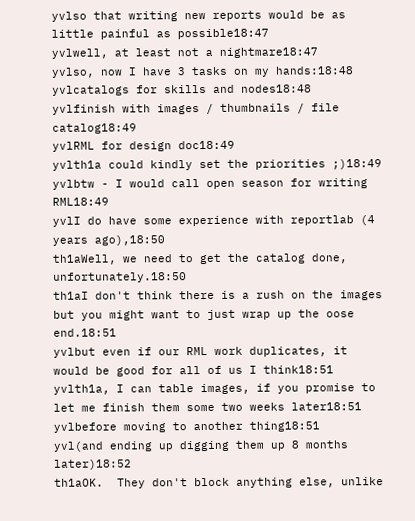yvlso that writing new reports would be as little painful as possible18:47
yvlwell, at least not a nightmare18:47
yvlso, now I have 3 tasks on my hands:18:48
yvlcatalogs for skills and nodes18:48
yvlfinish with images / thumbnails / file catalog18:49
yvlRML for design doc18:49
yvlth1a could kindly set the priorities ;)18:49
yvlbtw - I would call open season for writing RML18:49
yvlI do have some experience with reportlab (4 years ago),18:50
th1aWell, we need to get the catalog done, unfortunately.18:50
th1aI don't think there is a rush on the images but you might want to just wrap up the oose end.18:51
yvlbut even if our RML work duplicates, it would be good for all of us I think18:51
yvlth1a, I can table images, if you promise to let me finish them some two weeks later18:51
yvlbefore moving to another thing18:51
yvl(and ending up digging them up 8 months later)18:52
th1aOK.  They don't block anything else, unlike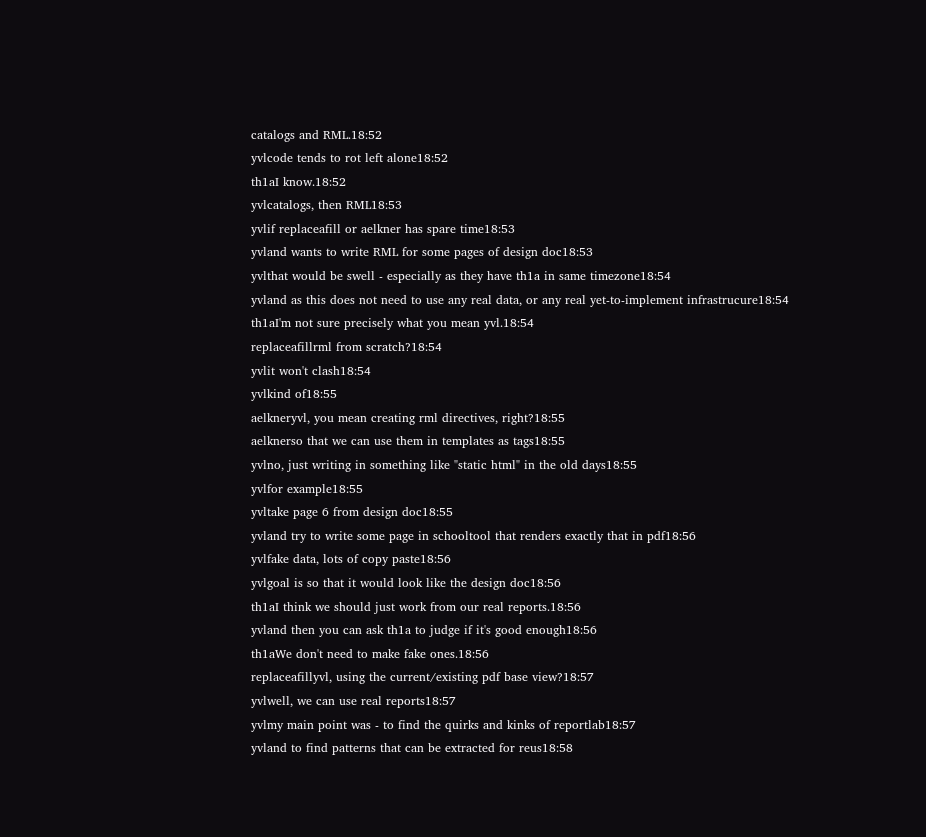catalogs and RML.18:52
yvlcode tends to rot left alone18:52
th1aI know.18:52
yvlcatalogs, then RML18:53
yvlif replaceafill or aelkner has spare time18:53
yvland wants to write RML for some pages of design doc18:53
yvlthat would be swell - especially as they have th1a in same timezone18:54
yvland as this does not need to use any real data, or any real yet-to-implement infrastrucure18:54
th1aI'm not sure precisely what you mean yvl.18:54
replaceafillrml from scratch?18:54
yvlit won't clash18:54
yvlkind of18:55
aelkneryvl, you mean creating rml directives, right?18:55
aelknerso that we can use them in templates as tags18:55
yvlno, just writing in something like "static html" in the old days18:55
yvlfor example18:55
yvltake page 6 from design doc18:55
yvland try to write some page in schooltool that renders exactly that in pdf18:56
yvlfake data, lots of copy paste18:56
yvlgoal is so that it would look like the design doc18:56
th1aI think we should just work from our real reports.18:56
yvland then you can ask th1a to judge if it's good enough18:56
th1aWe don't need to make fake ones.18:56
replaceafillyvl, using the current/existing pdf base view?18:57
yvlwell, we can use real reports18:57
yvlmy main point was - to find the quirks and kinks of reportlab18:57
yvland to find patterns that can be extracted for reus18:58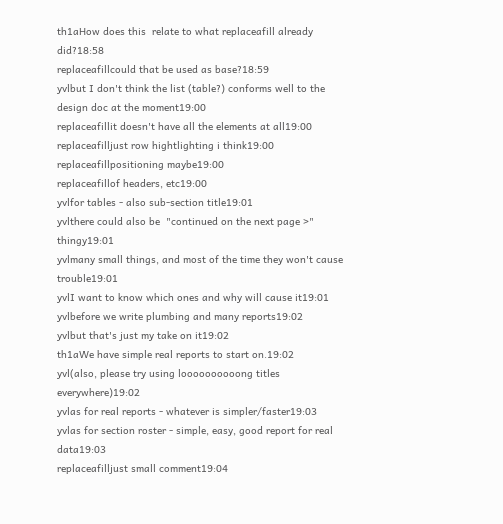th1aHow does this  relate to what replaceafill already did?18:58
replaceafillcould that be used as base?18:59
yvlbut I don't think the list (table?) conforms well to the design doc at the moment19:00
replaceafillit doesn't have all the elements at all19:00
replaceafilljust row hightlighting i think19:00
replaceafillpositioning maybe19:00
replaceafillof headers, etc19:00
yvlfor tables - also sub-section title19:01
yvlthere could also be  "continued on the next page >" thingy19:01
yvlmany small things, and most of the time they won't cause trouble19:01
yvlI want to know which ones and why will cause it19:01
yvlbefore we write plumbing and many reports19:02
yvlbut that's just my take on it19:02
th1aWe have simple real reports to start on.19:02
yvl(also, please try using loooooooooong titles everywhere)19:02
yvlas for real reports - whatever is simpler/faster19:03
yvlas for section roster - simple, easy, good report for real data19:03
replaceafilljust small comment19:04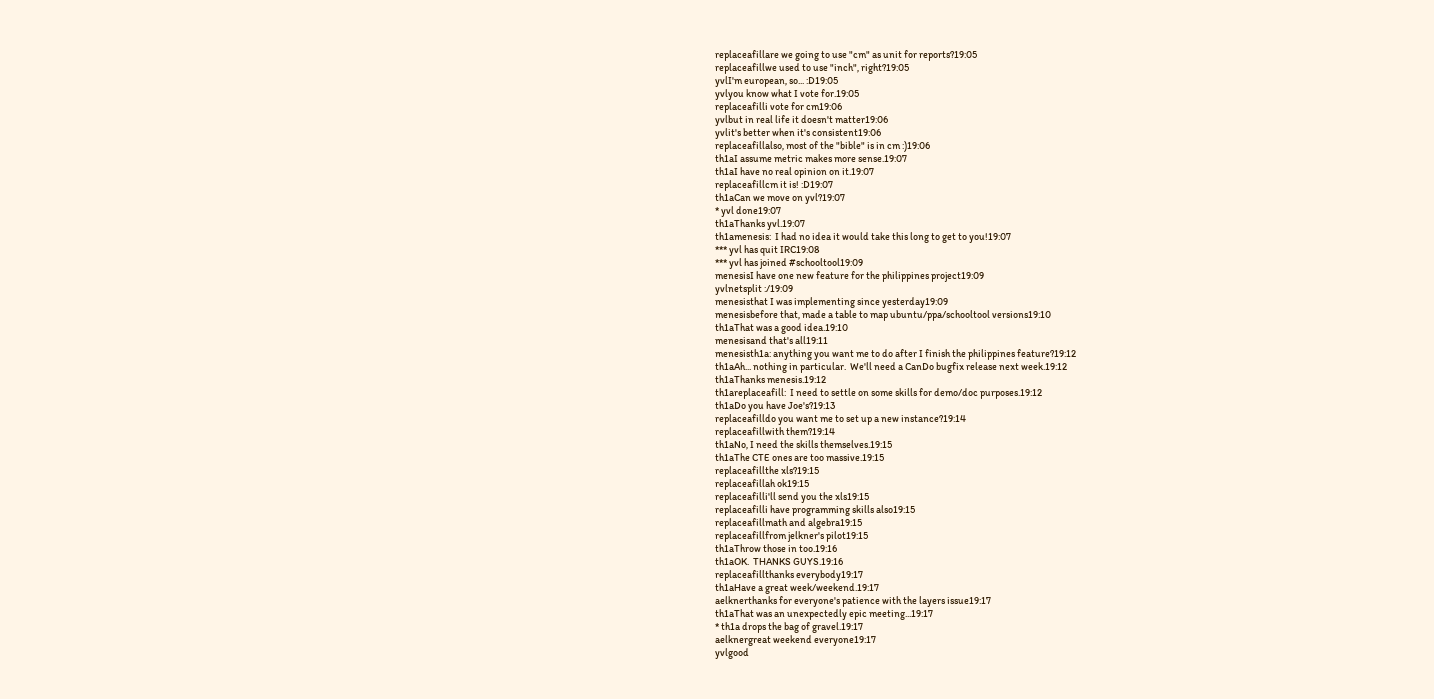replaceafillare we going to use "cm" as unit for reports?19:05
replaceafillwe used to use "inch", right?19:05
yvlI'm european, so... :D19:05
yvlyou know what I vote for.19:05
replaceafilli vote for cm19:06
yvlbut in real life it doesn't matter19:06
yvlit's better when it's consistent19:06
replaceafillalso, most of the "bible" is in cm :)19:06
th1aI assume metric makes more sense.19:07
th1aI have no real opinion on it.19:07
replaceafillcm it is! :D19:07
th1aCan we move on yvl?19:07
* yvl done19:07
th1aThanks yvl.19:07
th1amenesis:  I had no idea it would take this long to get to you!19:07
*** yvl has quit IRC19:08
*** yvl has joined #schooltool19:09
menesisI have one new feature for the philippines project19:09
yvlnetsplit :/19:09
menesisthat I was implementing since yesterday19:09
menesisbefore that, made a table to map ubuntu/ppa/schooltool versions19:10
th1aThat was a good idea.19:10
menesisand that's all19:11
menesisth1a: anything you want me to do after I finish the philippines feature?19:12
th1aAh... nothing in particular.  We'll need a CanDo bugfix release next week.19:12
th1aThanks menesis.19:12
th1areplaceafill:  I need to settle on some skills for demo/doc purposes.19:12
th1aDo you have Joe's?19:13
replaceafilldo you want me to set up a new instance?19:14
replaceafillwith them?19:14
th1aNo, I need the skills themselves.19:15
th1aThe CTE ones are too massive.19:15
replaceafillthe xls?19:15
replaceafillah ok19:15
replaceafilli'll send you the xls19:15
replaceafilli have programming skills also19:15
replaceafillmath and algebra19:15
replaceafillfrom jelkner's pilot19:15
th1aThrow those in too.19:16
th1aOK.  THANKS GUYS.19:16
replaceafillthanks everybody19:17
th1aHave a great week/weekend.19:17
aelknerthanks for everyone's patience with the layers issue19:17
th1aThat was an unexpectedly epic meeting...19:17
* th1a drops the bag of gravel.19:17
aelknergreat weekend everyone19:17
yvlgood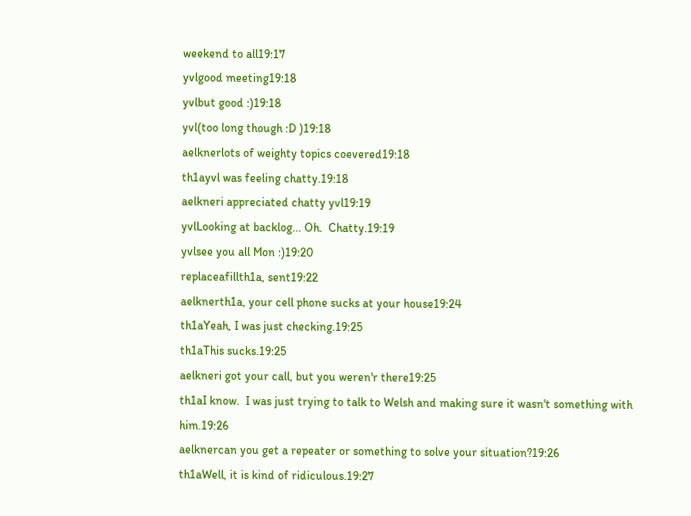weekend to all19:17
yvlgood meeting19:18
yvlbut good :)19:18
yvl(too long though :D )19:18
aelknerlots of weighty topics coevered19:18
th1ayvl was feeling chatty.19:18
aelkneri appreciated chatty yvl19:19
yvlLooking at backlog... Oh.  Chatty.19:19
yvlsee you all Mon :)19:20
replaceafillth1a, sent19:22
aelknerth1a, your cell phone sucks at your house19:24
th1aYeah, I was just checking.19:25
th1aThis sucks.19:25
aelkneri got your call, but you weren'r there19:25
th1aI know.  I was just trying to talk to Welsh and making sure it wasn't something with him.19:26
aelknercan you get a repeater or something to solve your situation?19:26
th1aWell, it is kind of ridiculous.19:27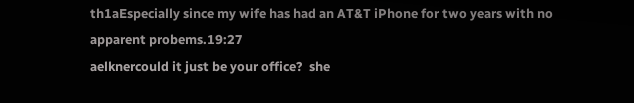th1aEspecially since my wife has had an AT&T iPhone for two years with no apparent probems.19:27
aelknercould it just be your office?  she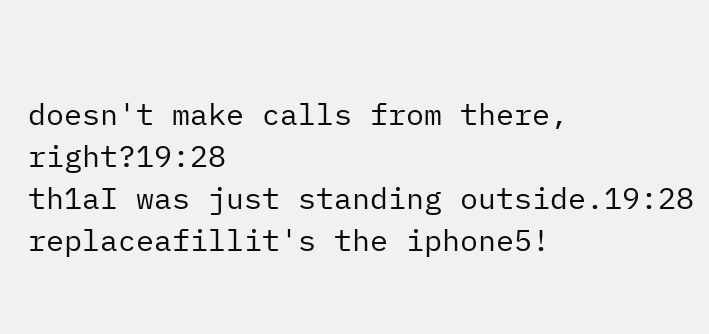doesn't make calls from there, right?19:28
th1aI was just standing outside.19:28
replaceafillit's the iphone5!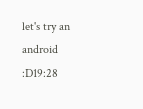let's try an android :D19:28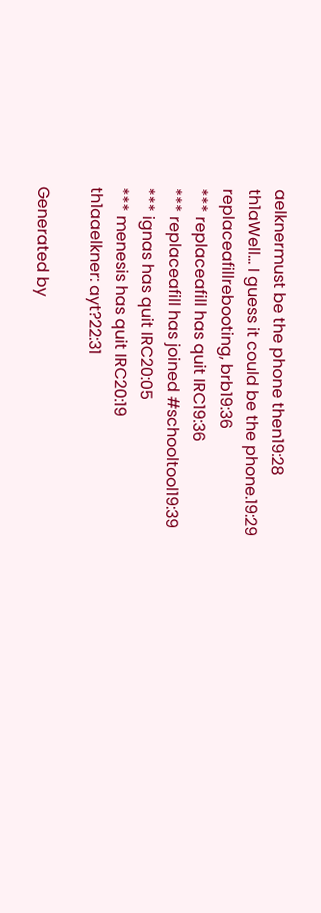aelknermust be the phone then19:28
th1aWell... I guess it could be the phone.19:29
replaceafillrebooting, brb19:36
*** replaceafill has quit IRC19:36
*** replaceafill has joined #schooltool19:39
*** ignas has quit IRC20:05
*** menesis has quit IRC20:19
th1aaelkner: ayt?22:31

Generated by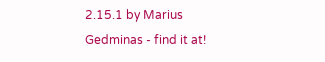2.15.1 by Marius Gedminas - find it at!